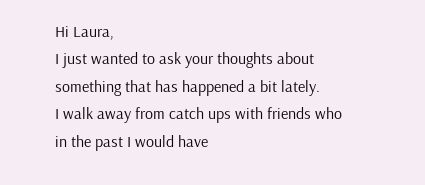Hi Laura,
I just wanted to ask your thoughts about something that has happened a bit lately.
I walk away from catch ups with friends who in the past I would have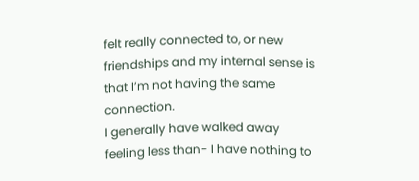felt really connected to, or new friendships and my internal sense is that I’m not having the same connection.
I generally have walked away feeling less than- I have nothing to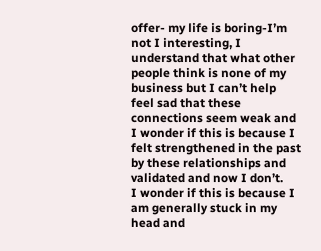offer- my life is boring-I’m not I interesting, I understand that what other people think is none of my business but I can’t help feel sad that these connections seem weak and I wonder if this is because I felt strengthened in the past by these relationships and validated and now I don’t.
I wonder if this is because I am generally stuck in my head and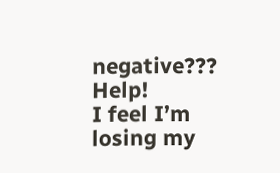negative??? Help!
I feel I’m losing my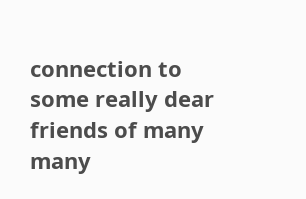connection to some really dear friends of many many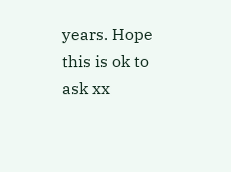years. Hope this is ok to ask xx